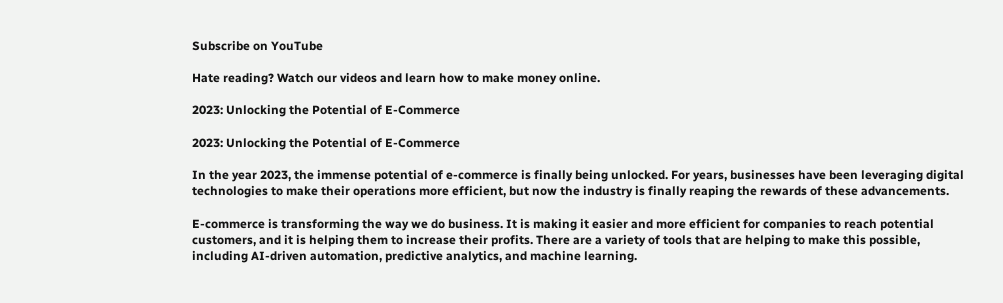Subscribe on YouTube

Hate reading? Watch our videos and learn how to make money online.

2023: Unlocking the Potential of E-Commerce

2023: Unlocking the Potential of E-Commerce

In the year 2023, the immense potential of e-commerce is finally being unlocked. For years, businesses have been leveraging digital technologies to make their operations more efficient, but now the industry is finally reaping the rewards of these advancements.

E-commerce is transforming the way we do business. It is making it easier and more efficient for companies to reach potential customers, and it is helping them to increase their profits. There are a variety of tools that are helping to make this possible, including AI-driven automation, predictive analytics, and machine learning.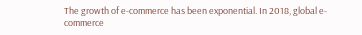The growth of e-commerce has been exponential. In 2018, global e-commerce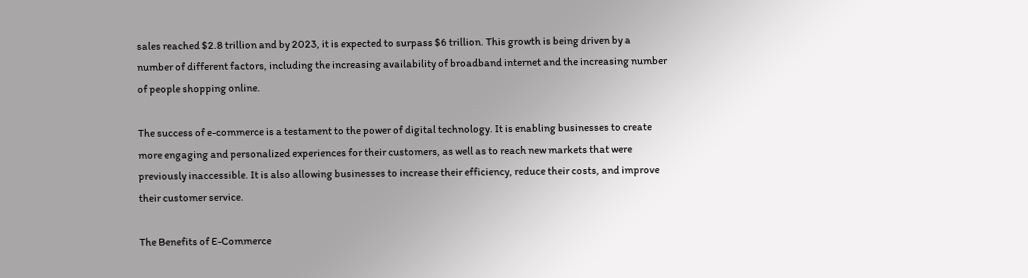sales reached $2.8 trillion and by 2023, it is expected to surpass $6 trillion. This growth is being driven by a number of different factors, including the increasing availability of broadband internet and the increasing number of people shopping online.

The success of e-commerce is a testament to the power of digital technology. It is enabling businesses to create more engaging and personalized experiences for their customers, as well as to reach new markets that were previously inaccessible. It is also allowing businesses to increase their efficiency, reduce their costs, and improve their customer service.

The Benefits of E-Commerce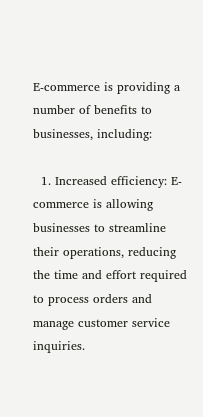E-commerce is providing a number of benefits to businesses, including:

  1. Increased efficiency: E-commerce is allowing businesses to streamline their operations, reducing the time and effort required to process orders and manage customer service inquiries.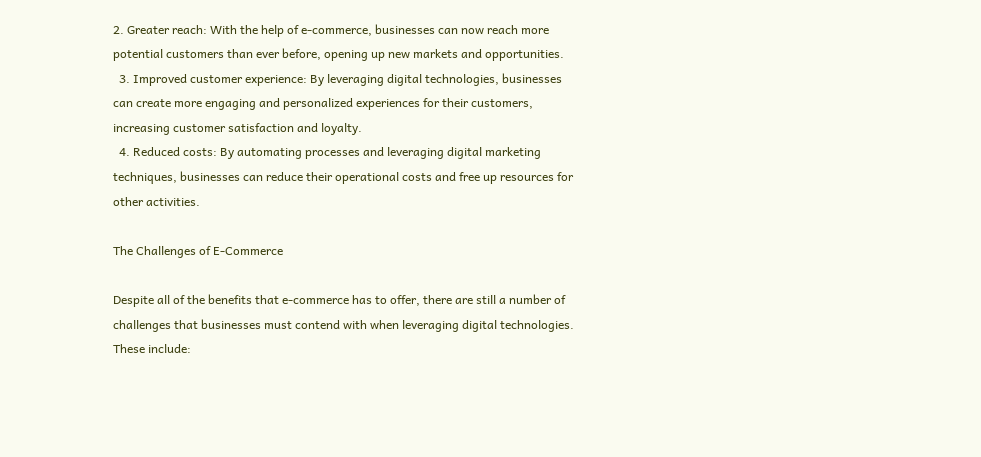2. Greater reach: With the help of e-commerce, businesses can now reach more potential customers than ever before, opening up new markets and opportunities.
  3. Improved customer experience: By leveraging digital technologies, businesses can create more engaging and personalized experiences for their customers, increasing customer satisfaction and loyalty.
  4. Reduced costs: By automating processes and leveraging digital marketing techniques, businesses can reduce their operational costs and free up resources for other activities.

The Challenges of E-Commerce

Despite all of the benefits that e-commerce has to offer, there are still a number of challenges that businesses must contend with when leveraging digital technologies. These include: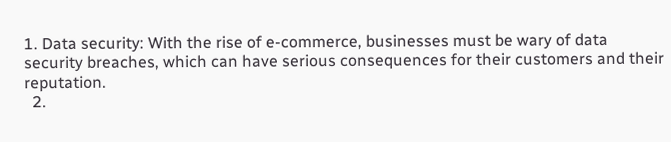1. Data security: With the rise of e-commerce, businesses must be wary of data security breaches, which can have serious consequences for their customers and their reputation.
  2.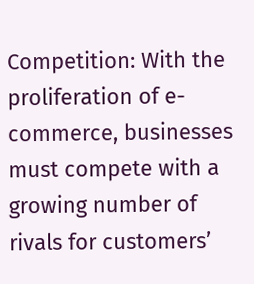Competition: With the proliferation of e-commerce, businesses must compete with a growing number of rivals for customers’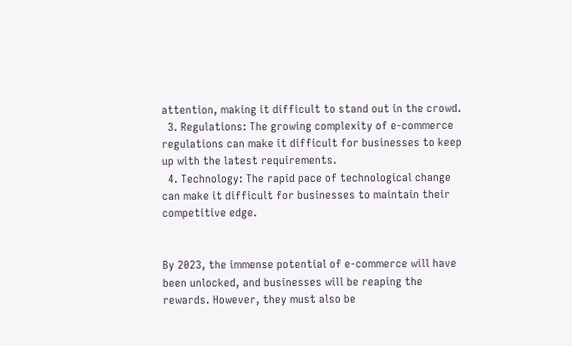attention, making it difficult to stand out in the crowd.
  3. Regulations: The growing complexity of e-commerce regulations can make it difficult for businesses to keep up with the latest requirements.
  4. Technology: The rapid pace of technological change can make it difficult for businesses to maintain their competitive edge.


By 2023, the immense potential of e-commerce will have been unlocked, and businesses will be reaping the rewards. However, they must also be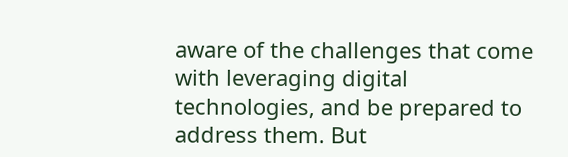aware of the challenges that come with leveraging digital technologies, and be prepared to address them. But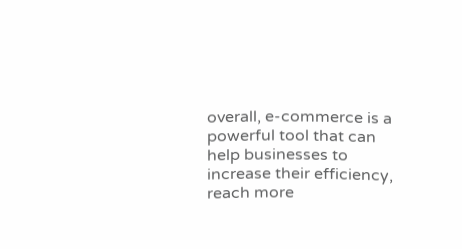overall, e-commerce is a powerful tool that can help businesses to increase their efficiency, reach more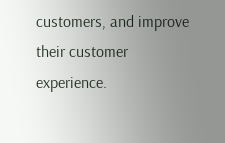customers, and improve their customer experience.